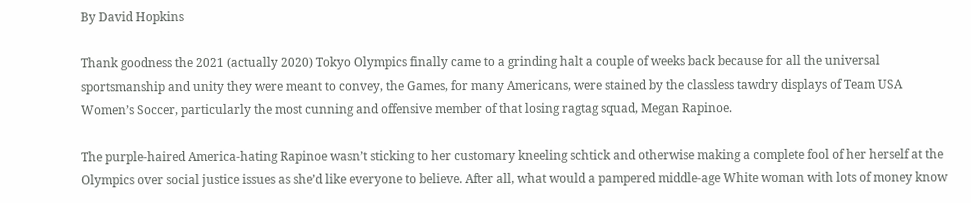By David Hopkins

Thank goodness the 2021 (actually 2020) Tokyo Olympics finally came to a grinding halt a couple of weeks back because for all the universal sportsmanship and unity they were meant to convey, the Games, for many Americans, were stained by the classless tawdry displays of Team USA Women’s Soccer, particularly the most cunning and offensive member of that losing ragtag squad, Megan Rapinoe.

The purple-haired America-hating Rapinoe wasn’t sticking to her customary kneeling schtick and otherwise making a complete fool of her herself at the Olympics over social justice issues as she’d like everyone to believe. After all, what would a pampered middle-age White woman with lots of money know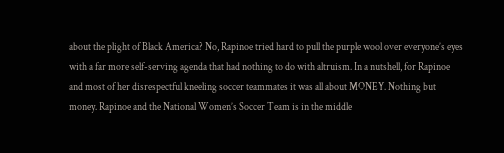about the plight of Black America? No, Rapinoe tried hard to pull the purple wool over everyone’s eyes with a far more self-serving agenda that had nothing to do with altruism. In a nutshell, for Rapinoe and most of her disrespectful kneeling soccer teammates it was all about MONEY. Nothing but money. Rapinoe and the National Women’s Soccer Team is in the middle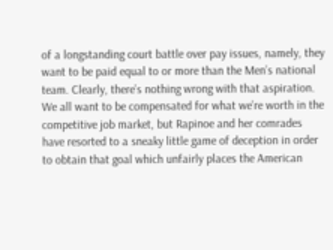of a longstanding court battle over pay issues, namely, they want to be paid equal to or more than the Men’s national team. Clearly, there’s nothing wrong with that aspiration. We all want to be compensated for what we’re worth in the competitive job market, but Rapinoe and her comrades have resorted to a sneaky little game of deception in order to obtain that goal which unfairly places the American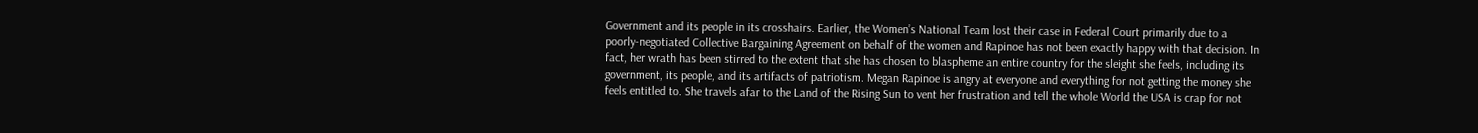Government and its people in its crosshairs. Earlier, the Women’s National Team lost their case in Federal Court primarily due to a poorly-negotiated Collective Bargaining Agreement on behalf of the women and Rapinoe has not been exactly happy with that decision. In fact, her wrath has been stirred to the extent that she has chosen to blaspheme an entire country for the sleight she feels, including its government, its people, and its artifacts of patriotism. Megan Rapinoe is angry at everyone and everything for not getting the money she feels entitled to. She travels afar to the Land of the Rising Sun to vent her frustration and tell the whole World the USA is crap for not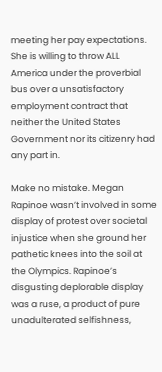meeting her pay expectations. She is willing to throw ALL America under the proverbial bus over a unsatisfactory employment contract that neither the United States Government nor its citizenry had any part in.

Make no mistake. Megan Rapinoe wasn’t involved in some display of protest over societal injustice when she ground her pathetic knees into the soil at the Olympics. Rapinoe’s disgusting deplorable display was a ruse, a product of pure unadulterated selfishness,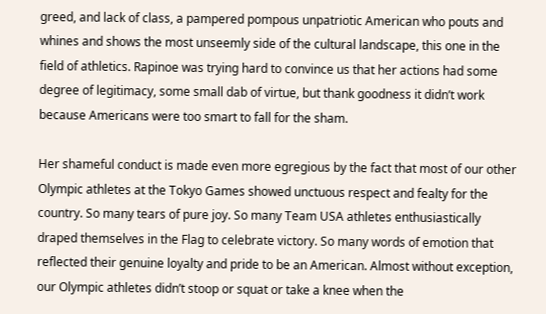greed, and lack of class, a pampered pompous unpatriotic American who pouts and whines and shows the most unseemly side of the cultural landscape, this one in the field of athletics. Rapinoe was trying hard to convince us that her actions had some degree of legitimacy, some small dab of virtue, but thank goodness it didn’t work because Americans were too smart to fall for the sham.

Her shameful conduct is made even more egregious by the fact that most of our other Olympic athletes at the Tokyo Games showed unctuous respect and fealty for the country. So many tears of pure joy. So many Team USA athletes enthusiastically draped themselves in the Flag to celebrate victory. So many words of emotion that reflected their genuine loyalty and pride to be an American. Almost without exception, our Olympic athletes didn’t stoop or squat or take a knee when the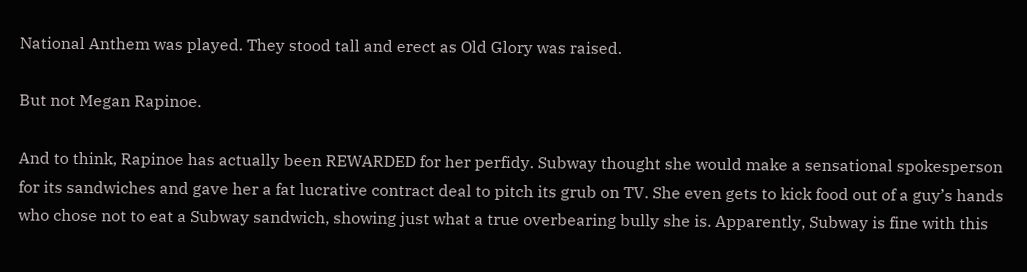National Anthem was played. They stood tall and erect as Old Glory was raised.

But not Megan Rapinoe.

And to think, Rapinoe has actually been REWARDED for her perfidy. Subway thought she would make a sensational spokesperson for its sandwiches and gave her a fat lucrative contract deal to pitch its grub on TV. She even gets to kick food out of a guy’s hands who chose not to eat a Subway sandwich, showing just what a true overbearing bully she is. Apparently, Subway is fine with this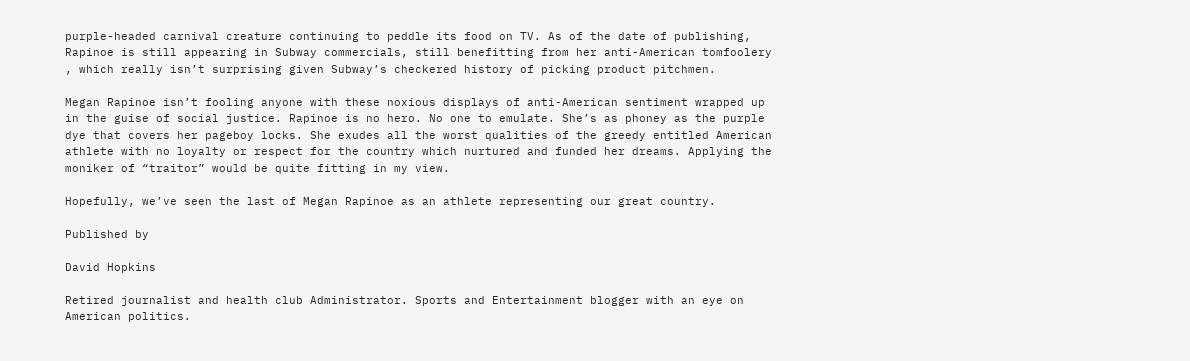purple-headed carnival creature continuing to peddle its food on TV. As of the date of publishing, Rapinoe is still appearing in Subway commercials, still benefitting from her anti-American tomfoolery , which really isn’t surprising given Subway’s checkered history of picking product pitchmen.

Megan Rapinoe isn’t fooling anyone with these noxious displays of anti-American sentiment wrapped up in the guise of social justice. Rapinoe is no hero. No one to emulate. She’s as phoney as the purple dye that covers her pageboy locks. She exudes all the worst qualities of the greedy entitled American athlete with no loyalty or respect for the country which nurtured and funded her dreams. Applying the moniker of “traitor” would be quite fitting in my view.

Hopefully, we’ve seen the last of Megan Rapinoe as an athlete representing our great country.

Published by

David Hopkins

Retired journalist and health club Administrator. Sports and Entertainment blogger with an eye on American politics.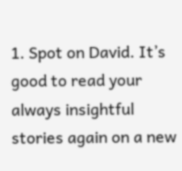1. Spot on David. It’s good to read your always insightful stories again on a new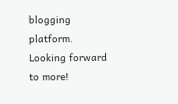blogging platform. Looking forward to more!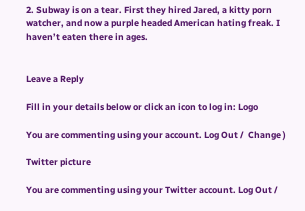2. Subway is on a tear. First they hired Jared, a kitty porn watcher, and now a purple headed American hating freak. I haven’t eaten there in ages.


Leave a Reply

Fill in your details below or click an icon to log in: Logo

You are commenting using your account. Log Out /  Change )

Twitter picture

You are commenting using your Twitter account. Log Out /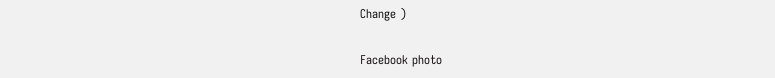Change )

Facebook photo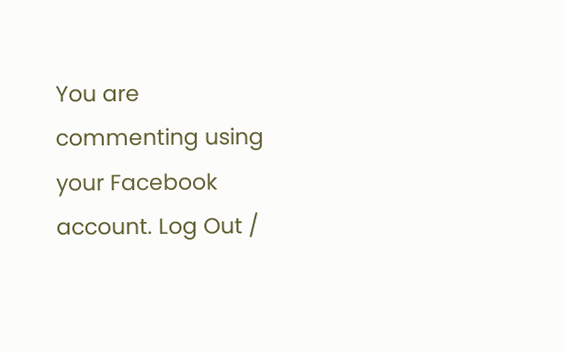You are commenting using your Facebook account. Log Out /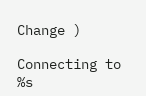Change )

Connecting to %s